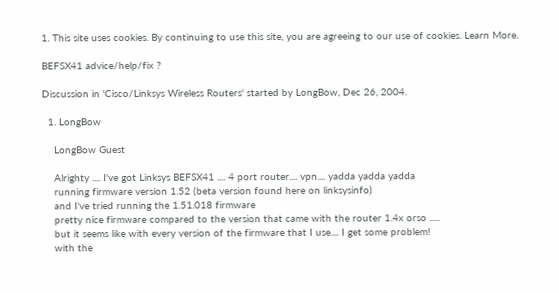1. This site uses cookies. By continuing to use this site, you are agreeing to our use of cookies. Learn More.

BEFSX41 advice/help/fix ?

Discussion in 'Cisco/Linksys Wireless Routers' started by LongBow, Dec 26, 2004.

  1. LongBow

    LongBow Guest

    Alrighty .... I've got Linksys BEFSX41 .... 4 port router.... vpn.... yadda yadda yadda
    running firmware version 1.52 (beta version found here on linksysinfo)
    and I've tried running the 1.51.018 firmware
    pretty nice firmware compared to the version that came with the router 1.4x orso .....
    but it seems like with every version of the firmware that I use.... I get some problem!
    with the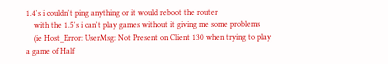1.4's i couldn't ping anything or it would reboot the router
    with the 1.5's i can't play games without it giving me some problems
    (ie Host_Error: UserMsg: Not Present on Client 130 when trying to play a game of Half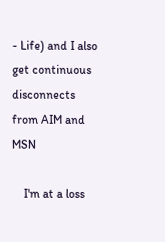- Life) and I also get continuous disconnects from AIM and MSN

    I'm at a loss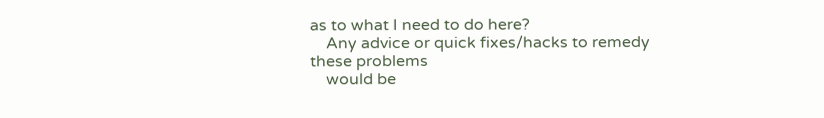as to what I need to do here?
    Any advice or quick fixes/hacks to remedy these problems
    would be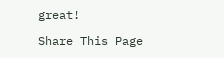great!

Share This Page